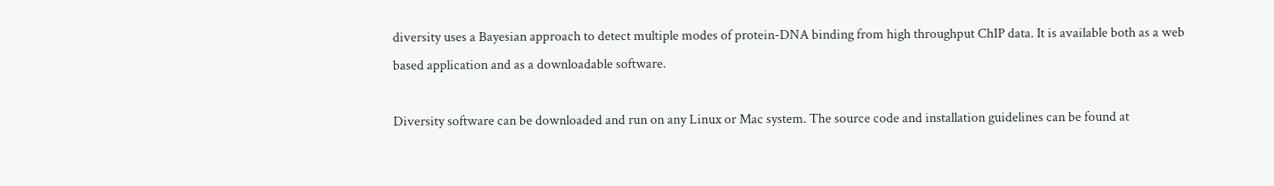diversity uses a Bayesian approach to detect multiple modes of protein-DNA binding from high throughput ChIP data. It is available both as a web based application and as a downloadable software.

Diversity software can be downloaded and run on any Linux or Mac system. The source code and installation guidelines can be found at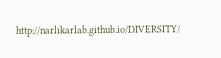http://narlikarlab.github.io/DIVERSITY/